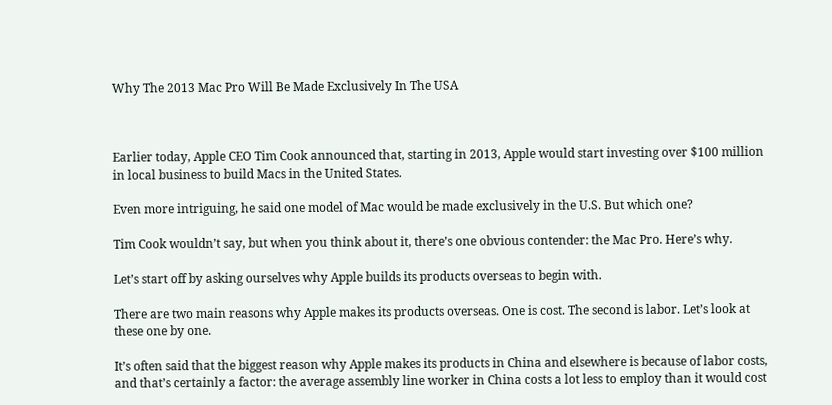Why The 2013 Mac Pro Will Be Made Exclusively In The USA



Earlier today, Apple CEO Tim Cook announced that, starting in 2013, Apple would start investing over $100 million in local business to build Macs in the United States.

Even more intriguing, he said one model of Mac would be made exclusively in the U.S. But which one?

Tim Cook wouldn’t say, but when you think about it, there’s one obvious contender: the Mac Pro. Here’s why.

Let’s start off by asking ourselves why Apple builds its products overseas to begin with.

There are two main reasons why Apple makes its products overseas. One is cost. The second is labor. Let’s look at these one by one.

It’s often said that the biggest reason why Apple makes its products in China and elsewhere is because of labor costs, and that’s certainly a factor: the average assembly line worker in China costs a lot less to employ than it would cost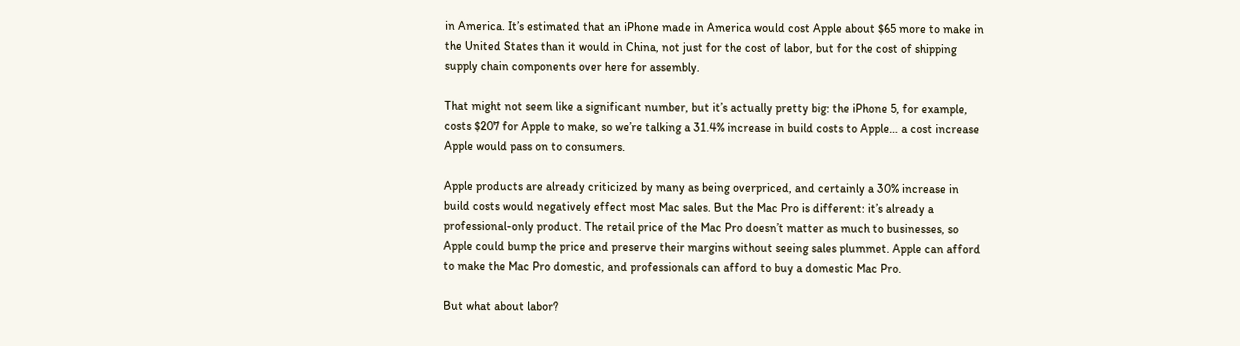in America. It’s estimated that an iPhone made in America would cost Apple about $65 more to make in the United States than it would in China, not just for the cost of labor, but for the cost of shipping supply chain components over here for assembly.

That might not seem like a significant number, but it’s actually pretty big: the iPhone 5, for example, costs $207 for Apple to make, so we’re talking a 31.4% increase in build costs to Apple… a cost increase Apple would pass on to consumers.

Apple products are already criticized by many as being overpriced, and certainly a 30% increase in build costs would negatively effect most Mac sales. But the Mac Pro is different: it’s already a professional-only product. The retail price of the Mac Pro doesn’t matter as much to businesses, so Apple could bump the price and preserve their margins without seeing sales plummet. Apple can afford to make the Mac Pro domestic, and professionals can afford to buy a domestic Mac Pro.

But what about labor?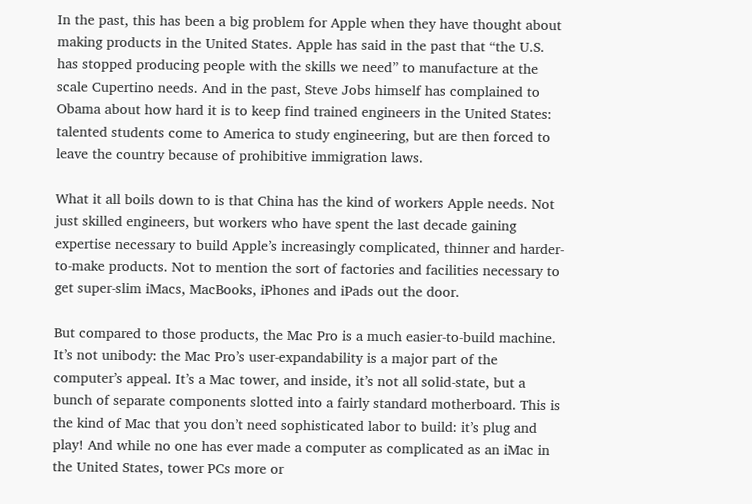In the past, this has been a big problem for Apple when they have thought about making products in the United States. Apple has said in the past that “the U.S. has stopped producing people with the skills we need” to manufacture at the scale Cupertino needs. And in the past, Steve Jobs himself has complained to Obama about how hard it is to keep find trained engineers in the United States: talented students come to America to study engineering, but are then forced to leave the country because of prohibitive immigration laws.

What it all boils down to is that China has the kind of workers Apple needs. Not just skilled engineers, but workers who have spent the last decade gaining expertise necessary to build Apple’s increasingly complicated, thinner and harder-to-make products. Not to mention the sort of factories and facilities necessary to get super-slim iMacs, MacBooks, iPhones and iPads out the door.

But compared to those products, the Mac Pro is a much easier-to-build machine. It’s not unibody: the Mac Pro’s user-expandability is a major part of the computer’s appeal. It’s a Mac tower, and inside, it’s not all solid-state, but a bunch of separate components slotted into a fairly standard motherboard. This is the kind of Mac that you don’t need sophisticated labor to build: it’s plug and play! And while no one has ever made a computer as complicated as an iMac in the United States, tower PCs more or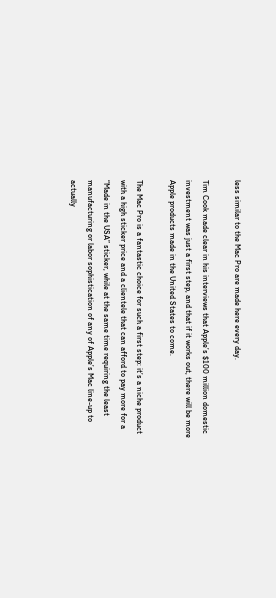less similar to the Mac Pro are made here every day.

Tim Cook made clear in his interviews that Apple’s $100 million domestic investment was just a first step, and that if it works out, there will be more Apple products made in the United States to come.

The Mac Pro is a fantastic choice for such a first step: it’s a niche product with a high sticker price and a clientele that can afford to pay more for a “Made in the USA” sticker, while at the same time requiring the least manufacturing or labor sophistication of any of Apple’s Mac line-up to actually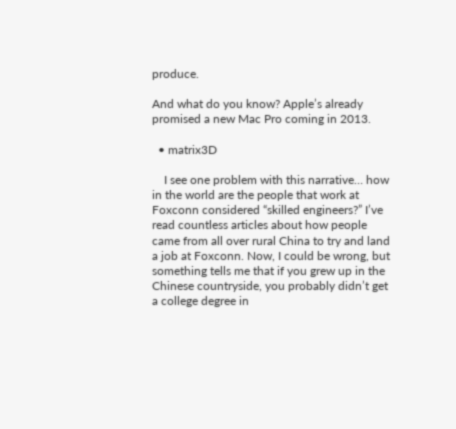produce.

And what do you know? Apple’s already promised a new Mac Pro coming in 2013.

  • matrix3D

    I see one problem with this narrative… how in the world are the people that work at Foxconn considered “skilled engineers?” I’ve read countless articles about how people came from all over rural China to try and land a job at Foxconn. Now, I could be wrong, but something tells me that if you grew up in the Chinese countryside, you probably didn’t get a college degree in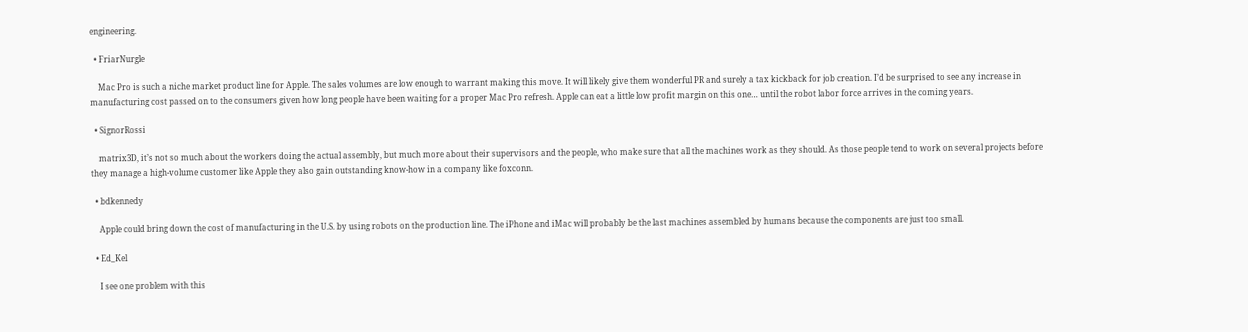engineering.

  • FriarNurgle

    Mac Pro is such a niche market product line for Apple. The sales volumes are low enough to warrant making this move. It will likely give them wonderful PR and surely a tax kickback for job creation. I’d be surprised to see any increase in manufacturing cost passed on to the consumers given how long people have been waiting for a proper Mac Pro refresh. Apple can eat a little low profit margin on this one… until the robot labor force arrives in the coming years.

  • SignorRossi

    matrix3D, it’s not so much about the workers doing the actual assembly, but much more about their supervisors and the people, who make sure that all the machines work as they should. As those people tend to work on several projects before they manage a high-volume customer like Apple they also gain outstanding know-how in a company like foxconn.

  • bdkennedy

    Apple could bring down the cost of manufacturing in the U.S. by using robots on the production line. The iPhone and iMac will probably be the last machines assembled by humans because the components are just too small.

  • Ed_Kel

    I see one problem with this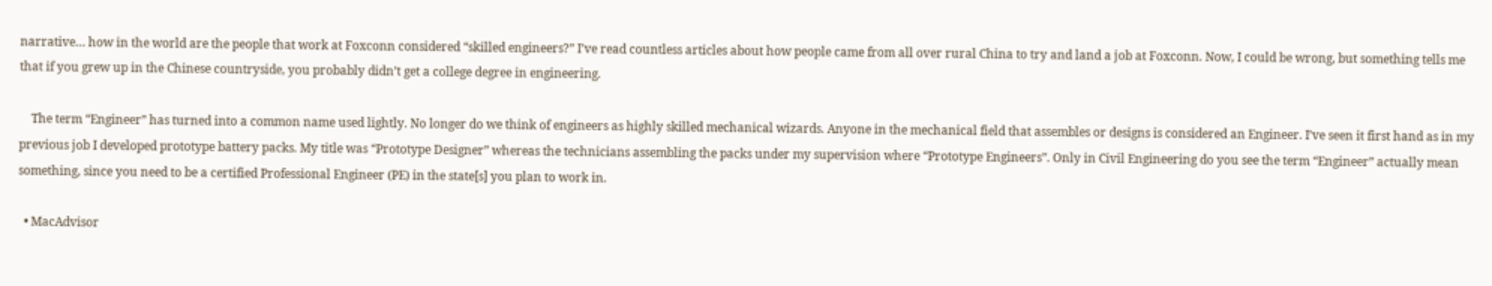narrative… how in the world are the people that work at Foxconn considered “skilled engineers?” I’ve read countless articles about how people came from all over rural China to try and land a job at Foxconn. Now, I could be wrong, but something tells me that if you grew up in the Chinese countryside, you probably didn’t get a college degree in engineering.

    The term “Engineer” has turned into a common name used lightly. No longer do we think of engineers as highly skilled mechanical wizards. Anyone in the mechanical field that assembles or designs is considered an Engineer. I’ve seen it first hand as in my previous job I developed prototype battery packs. My title was “Prototype Designer” whereas the technicians assembling the packs under my supervision where “Prototype Engineers”. Only in Civil Engineering do you see the term “Engineer” actually mean something, since you need to be a certified Professional Engineer (PE) in the state[s] you plan to work in.

  • MacAdvisor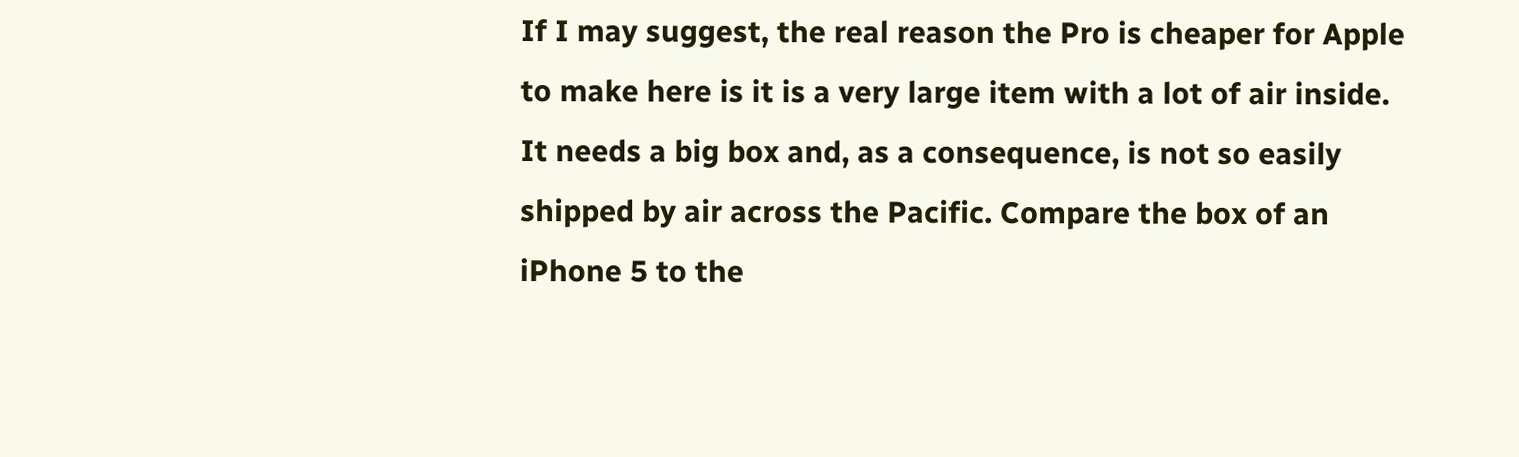If I may suggest, the real reason the Pro is cheaper for Apple to make here is it is a very large item with a lot of air inside. It needs a big box and, as a consequence, is not so easily shipped by air across the Pacific. Compare the box of an iPhone 5 to the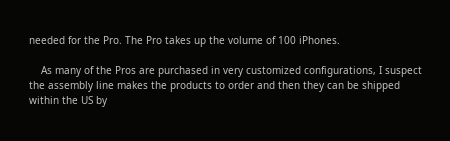needed for the Pro. The Pro takes up the volume of 100 iPhones.

    As many of the Pros are purchased in very customized configurations, I suspect the assembly line makes the products to order and then they can be shipped within the US by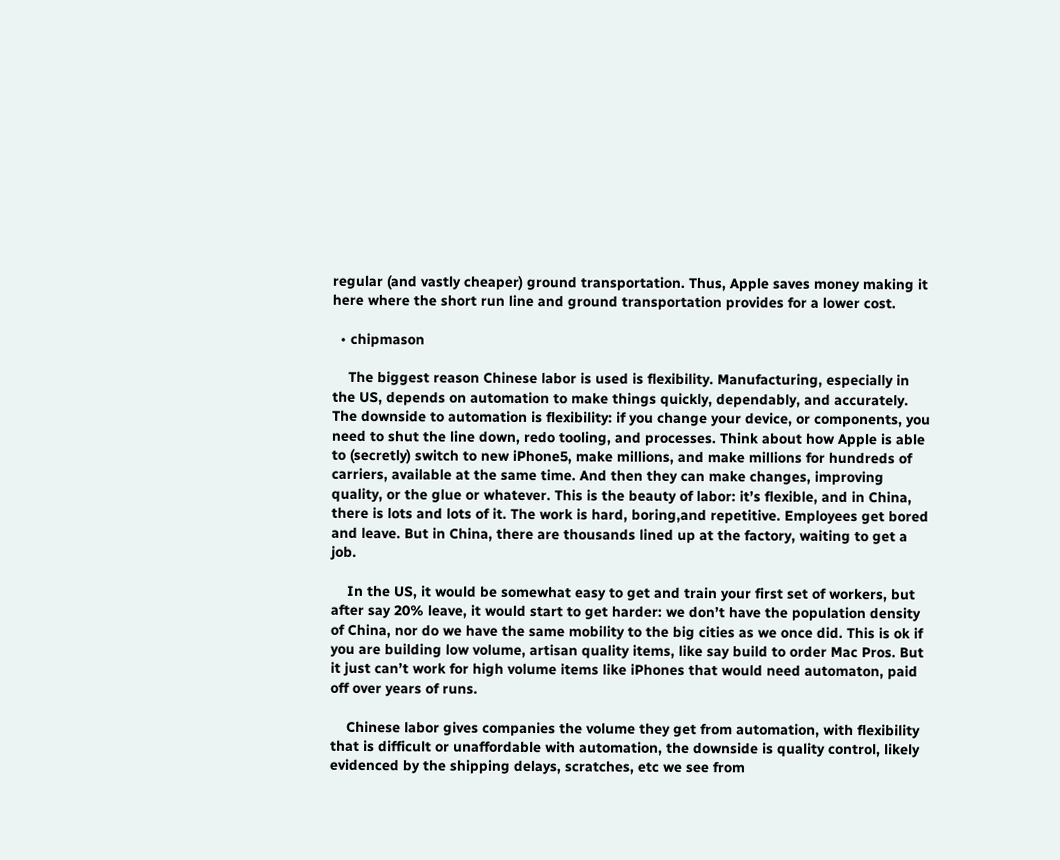regular (and vastly cheaper) ground transportation. Thus, Apple saves money making it here where the short run line and ground transportation provides for a lower cost.

  • chipmason

    The biggest reason Chinese labor is used is flexibility. Manufacturing, especially in the US, depends on automation to make things quickly, dependably, and accurately. The downside to automation is flexibility: if you change your device, or components, you need to shut the line down, redo tooling, and processes. Think about how Apple is able to (secretly) switch to new iPhone5, make millions, and make millions for hundreds of carriers, available at the same time. And then they can make changes, improving quality, or the glue or whatever. This is the beauty of labor: it’s flexible, and in China, there is lots and lots of it. The work is hard, boring,and repetitive. Employees get bored and leave. But in China, there are thousands lined up at the factory, waiting to get a job.

    In the US, it would be somewhat easy to get and train your first set of workers, but after say 20% leave, it would start to get harder: we don’t have the population density of China, nor do we have the same mobility to the big cities as we once did. This is ok if you are building low volume, artisan quality items, like say build to order Mac Pros. But it just can’t work for high volume items like iPhones that would need automaton, paid off over years of runs.

    Chinese labor gives companies the volume they get from automation, with flexibility that is difficult or unaffordable with automation, the downside is quality control, likely evidenced by the shipping delays, scratches, etc we see from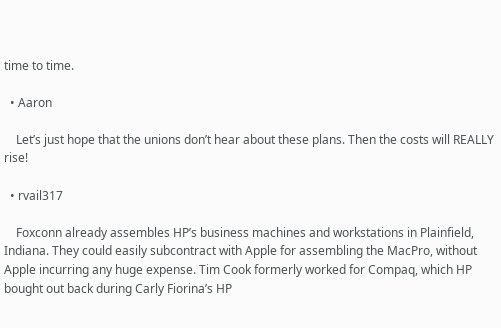time to time.

  • Aaron

    Let’s just hope that the unions don’t hear about these plans. Then the costs will REALLY rise!

  • rvail317

    Foxconn already assembles HP’s business machines and workstations in Plainfield, Indiana. They could easily subcontract with Apple for assembling the MacPro, without Apple incurring any huge expense. Tim Cook formerly worked for Compaq, which HP bought out back during Carly Fiorina’s HP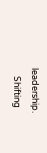leadership.
    Shifting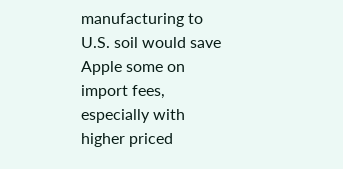manufacturing to U.S. soil would save Apple some on import fees, especially with higher priced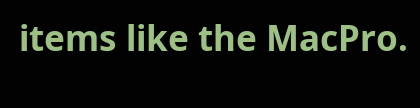items like the MacPro.